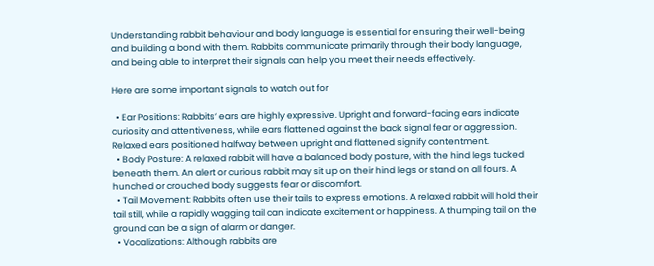Understanding rabbit behaviour and body language is essential for ensuring their well-being and building a bond with them. Rabbits communicate primarily through their body language, and being able to interpret their signals can help you meet their needs effectively.

Here are some important signals to watch out for

  • Ear Positions: Rabbits‘ ears are highly expressive. Upright and forward-facing ears indicate curiosity and attentiveness, while ears flattened against the back signal fear or aggression. Relaxed ears positioned halfway between upright and flattened signify contentment.
  • Body Posture: A relaxed rabbit will have a balanced body posture, with the hind legs tucked beneath them. An alert or curious rabbit may sit up on their hind legs or stand on all fours. A hunched or crouched body suggests fear or discomfort.
  • Tail Movement: Rabbits often use their tails to express emotions. A relaxed rabbit will hold their tail still, while a rapidly wagging tail can indicate excitement or happiness. A thumping tail on the ground can be a sign of alarm or danger.
  • Vocalizations: Although rabbits are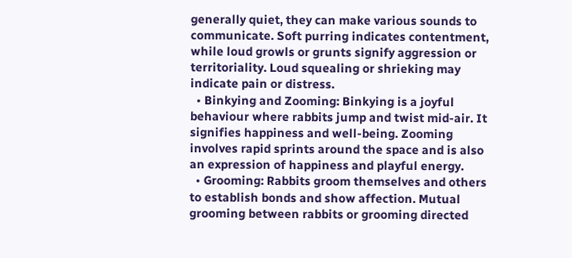generally quiet, they can make various sounds to communicate. Soft purring indicates contentment, while loud growls or grunts signify aggression or territoriality. Loud squealing or shrieking may indicate pain or distress.
  • Binkying and Zooming: Binkying is a joyful behaviour where rabbits jump and twist mid-air. It signifies happiness and well-being. Zooming involves rapid sprints around the space and is also an expression of happiness and playful energy.
  • Grooming: Rabbits groom themselves and others to establish bonds and show affection. Mutual grooming between rabbits or grooming directed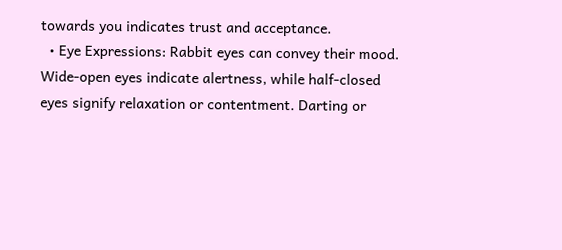towards you indicates trust and acceptance.
  • Eye Expressions: Rabbit eyes can convey their mood. Wide-open eyes indicate alertness, while half-closed eyes signify relaxation or contentment. Darting or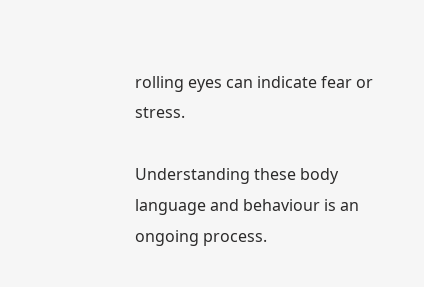rolling eyes can indicate fear or stress.

Understanding these body language and behaviour is an ongoing process.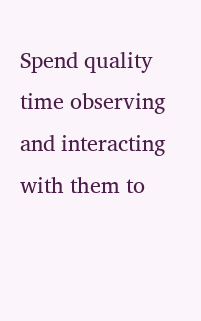Spend quality time observing and interacting with them to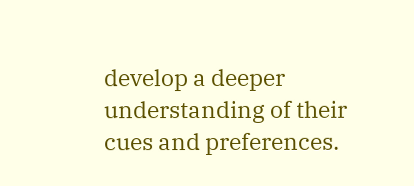develop a deeper understanding of their cues and preferences.